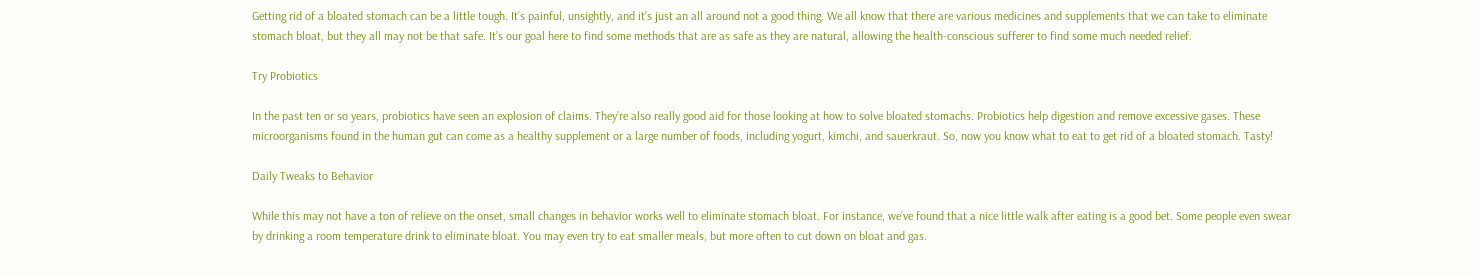Getting rid of a bloated stomach can be a little tough. It’s painful, unsightly, and it’s just an all around not a good thing. We all know that there are various medicines and supplements that we can take to eliminate stomach bloat, but they all may not be that safe. It’s our goal here to find some methods that are as safe as they are natural, allowing the health-conscious sufferer to find some much needed relief.

Try Probiotics

In the past ten or so years, probiotics have seen an explosion of claims. They’re also really good aid for those looking at how to solve bloated stomachs. Probiotics help digestion and remove excessive gases. These microorganisms found in the human gut can come as a healthy supplement or a large number of foods, including yogurt, kimchi, and sauerkraut. So, now you know what to eat to get rid of a bloated stomach. Tasty!

Daily Tweaks to Behavior

While this may not have a ton of relieve on the onset, small changes in behavior works well to eliminate stomach bloat. For instance, we’ve found that a nice little walk after eating is a good bet. Some people even swear by drinking a room temperature drink to eliminate bloat. You may even try to eat smaller meals, but more often to cut down on bloat and gas.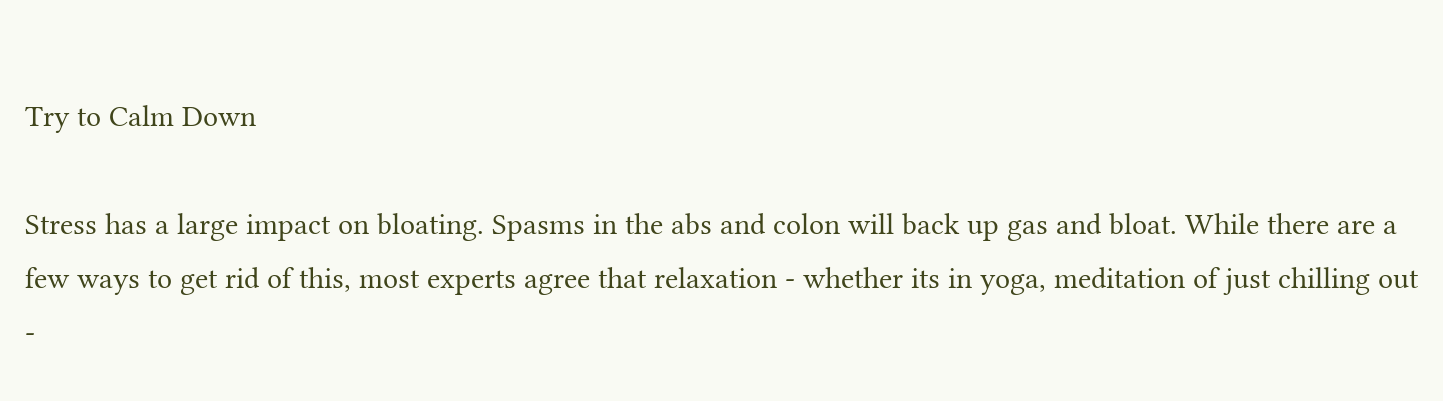Try to Calm Down

Stress has a large impact on bloating. Spasms in the abs and colon will back up gas and bloat. While there are a few ways to get rid of this, most experts agree that relaxation - whether its in yoga, meditation of just chilling out -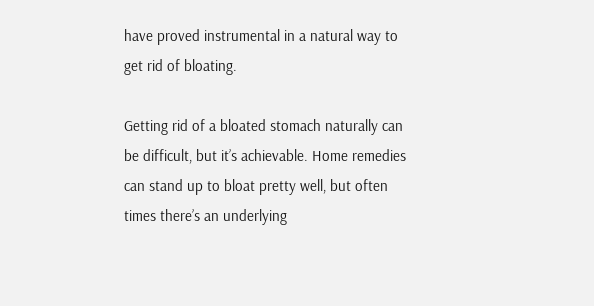have proved instrumental in a natural way to get rid of bloating.

Getting rid of a bloated stomach naturally can be difficult, but it’s achievable. Home remedies can stand up to bloat pretty well, but often times there’s an underlying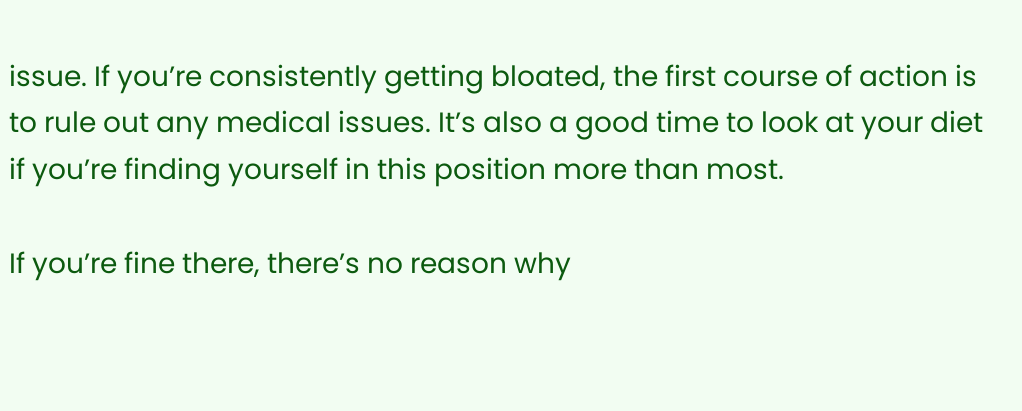issue. If you’re consistently getting bloated, the first course of action is to rule out any medical issues. It’s also a good time to look at your diet if you’re finding yourself in this position more than most.

If you’re fine there, there’s no reason why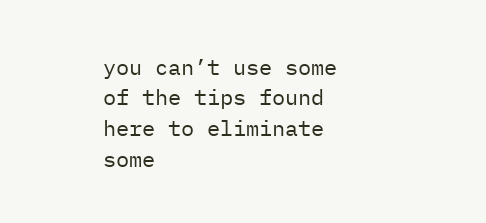you can’t use some of the tips found here to eliminate some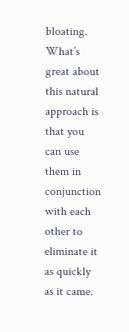bloating. What’s great about this natural approach is that you can use them in conjunction with each other to eliminate it as quickly as it came.